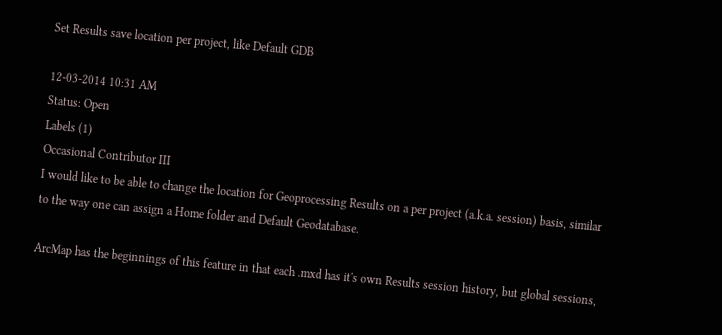Set Results save location per project, like Default GDB

12-03-2014 10:31 AM
Status: Open
Labels (1)
Occasional Contributor III
I would like to be able to change the location for Geoprocessing Results on a per project (a.k.a. session) basis, similar to the way one can assign a Home folder and Default Geodatabase.

ArcMap has the beginnings of this feature in that each .mxd has it's own Results session history, but global sessions,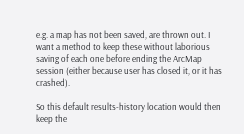e.g. a map has not been saved, are thrown out. I want a method to keep these without laborious saving of each one before ending the ArcMap session (either because user has closed it, or it has crashed).

So this default results-history location would then keep the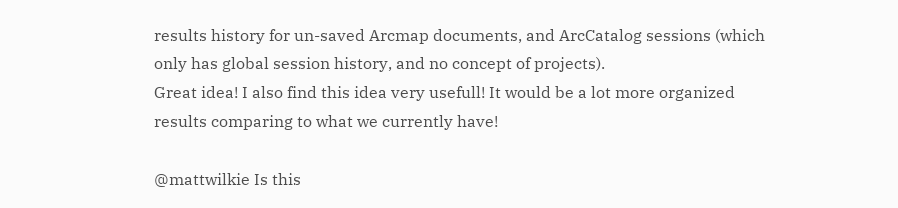results history for un-saved Arcmap documents, and ArcCatalog sessions (which only has global session history, and no concept of projects).
Great idea! I also find this idea very usefull! It would be a lot more organized results comparing to what we currently have!

@mattwilkie Is this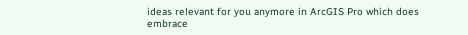ideas relevant for you anymore in ArcGIS Pro which does embrace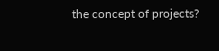the concept of projects?